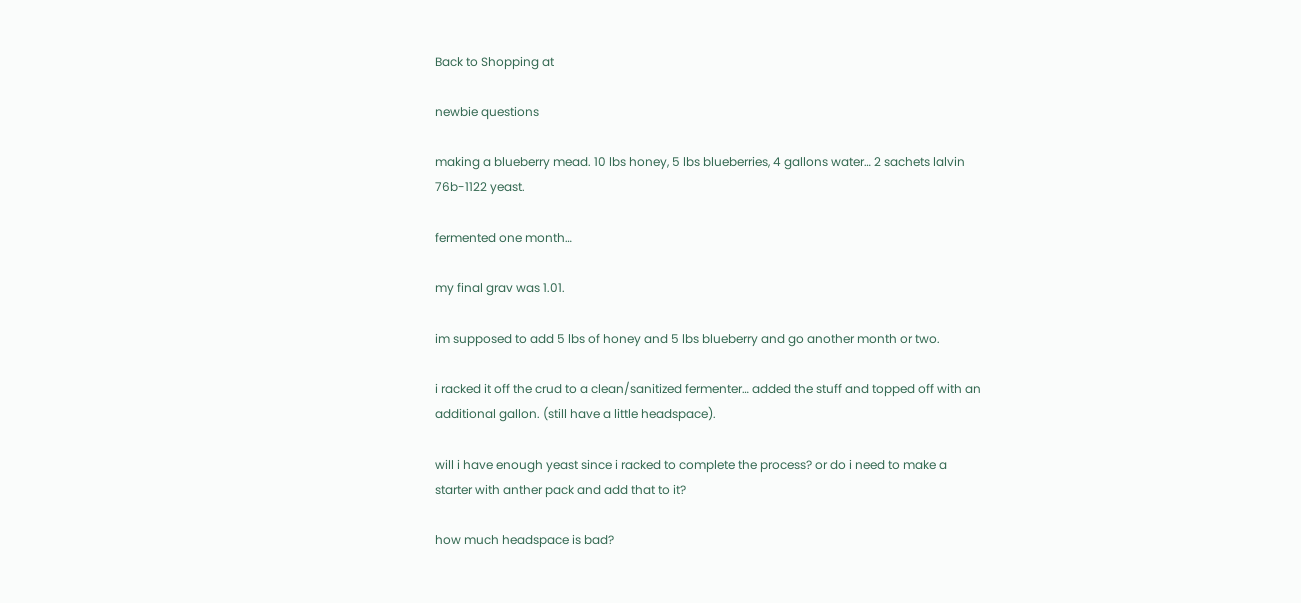Back to Shopping at

newbie questions

making a blueberry mead. 10 lbs honey, 5 lbs blueberries, 4 gallons water… 2 sachets lalvin 76b-1122 yeast.

fermented one month…

my final grav was 1.01.

im supposed to add 5 lbs of honey and 5 lbs blueberry and go another month or two.

i racked it off the crud to a clean/sanitized fermenter… added the stuff and topped off with an additional gallon. (still have a little headspace).

will i have enough yeast since i racked to complete the process? or do i need to make a starter with anther pack and add that to it?

how much headspace is bad?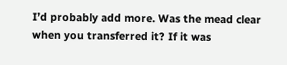I’d probably add more. Was the mead clear when you transferred it? If it was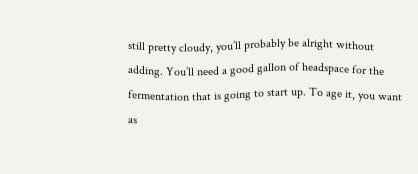still pretty cloudy, you’ll probably be alright without adding. You’ll need a good gallon of headspace for the fermentation that is going to start up. To age it, you want as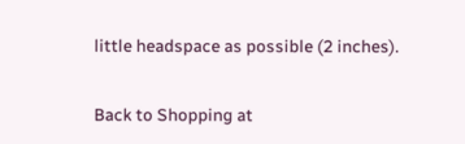little headspace as possible (2 inches).

Back to Shopping at